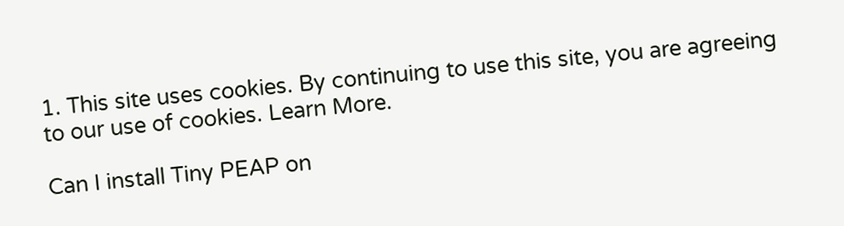1. This site uses cookies. By continuing to use this site, you are agreeing to our use of cookies. Learn More.

Can I install Tiny PEAP on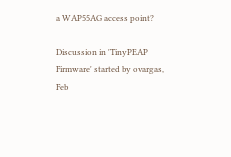a WAP55AG access point?

Discussion in 'TinyPEAP Firmware' started by ovargas, Feb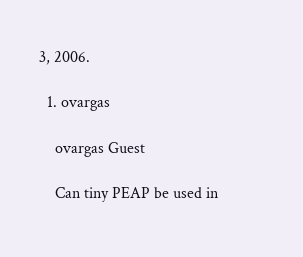3, 2006.

  1. ovargas

    ovargas Guest

    Can tiny PEAP be used in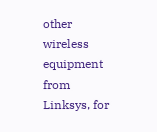other wireless equipment from Linksys, for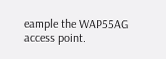eample the WAP55AG access point.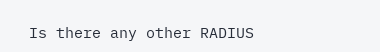Is there any other RADIUS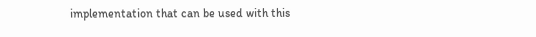implementation that can be used with this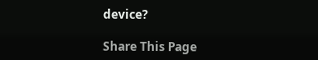device?

Share This Page